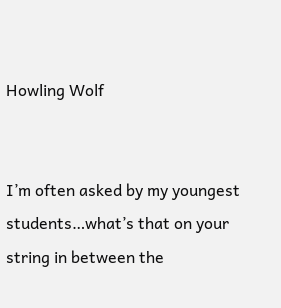Howling Wolf


I’m often asked by my youngest students…what’s that on your string in between the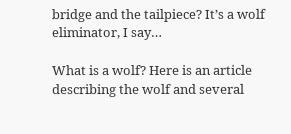bridge and the tailpiece? It’s a wolf eliminator, I say…

What is a wolf? Here is an article describing the wolf and several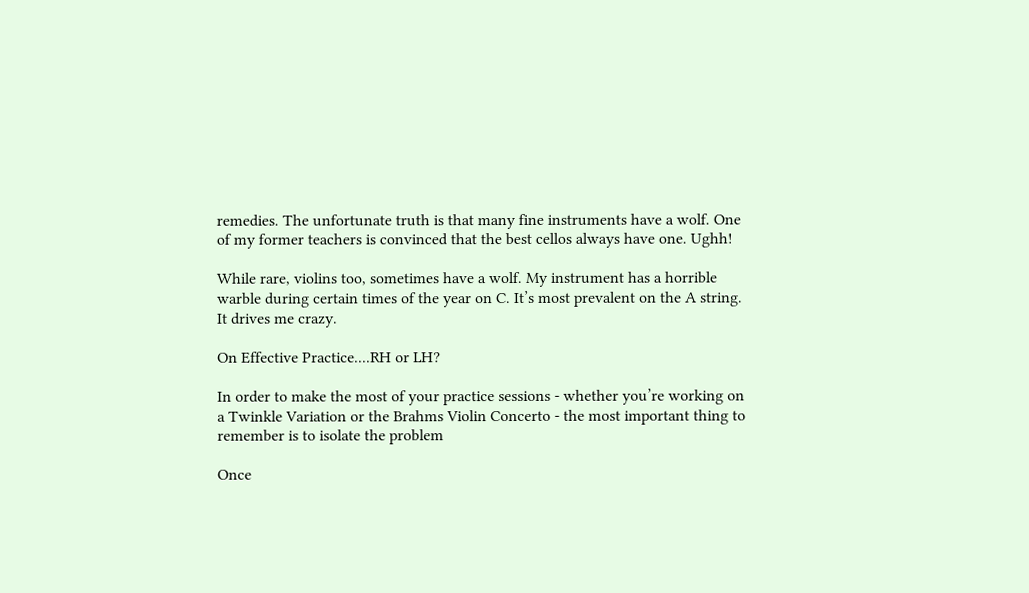remedies. The unfortunate truth is that many fine instruments have a wolf. One of my former teachers is convinced that the best cellos always have one. Ughh!

While rare, violins too, sometimes have a wolf. My instrument has a horrible warble during certain times of the year on C. It’s most prevalent on the A string. It drives me crazy.

On Effective Practice....RH or LH?

In order to make the most of your practice sessions - whether you’re working on a Twinkle Variation or the Brahms Violin Concerto - the most important thing to remember is to isolate the problem

Once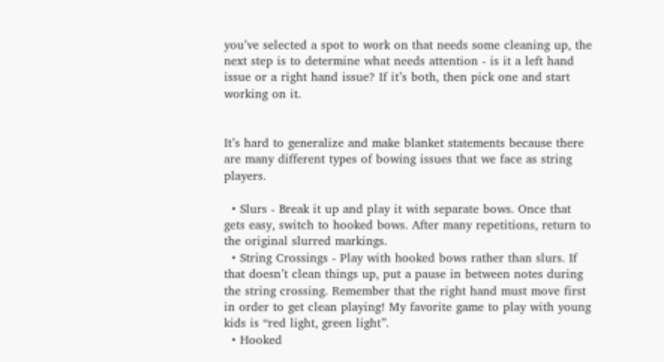you’ve selected a spot to work on that needs some cleaning up, the next step is to determine what needs attention - is it a left hand issue or a right hand issue? If it’s both, then pick one and start working on it.


It’s hard to generalize and make blanket statements because there are many different types of bowing issues that we face as string players.

  • Slurs - Break it up and play it with separate bows. Once that gets easy, switch to hooked bows. After many repetitions, return to the original slurred markings.
  • String Crossings - Play with hooked bows rather than slurs. If that doesn’t clean things up, put a pause in between notes during the string crossing. Remember that the right hand must move first in order to get clean playing! My favorite game to play with young kids is “red light, green light”.
  • Hooked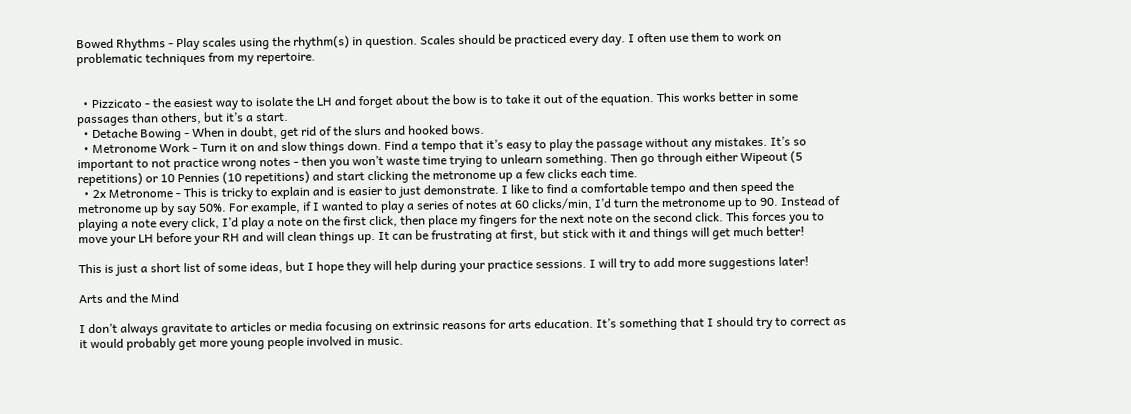Bowed Rhythms - Play scales using the rhythm(s) in question. Scales should be practiced every day. I often use them to work on problematic techniques from my repertoire.


  • Pizzicato - the easiest way to isolate the LH and forget about the bow is to take it out of the equation. This works better in some passages than others, but it’s a start.
  • Detache Bowing - When in doubt, get rid of the slurs and hooked bows.
  • Metronome Work - Turn it on and slow things down. Find a tempo that it’s easy to play the passage without any mistakes. It’s so important to not practice wrong notes - then you won’t waste time trying to unlearn something. Then go through either Wipeout (5 repetitions) or 10 Pennies (10 repetitions) and start clicking the metronome up a few clicks each time.
  • 2x Metronome - This is tricky to explain and is easier to just demonstrate. I like to find a comfortable tempo and then speed the metronome up by say 50%. For example, if I wanted to play a series of notes at 60 clicks/min, I’d turn the metronome up to 90. Instead of playing a note every click, I’d play a note on the first click, then place my fingers for the next note on the second click. This forces you to move your LH before your RH and will clean things up. It can be frustrating at first, but stick with it and things will get much better!

This is just a short list of some ideas, but I hope they will help during your practice sessions. I will try to add more suggestions later!

Arts and the Mind

I don’t always gravitate to articles or media focusing on extrinsic reasons for arts education. It’s something that I should try to correct as it would probably get more young people involved in music.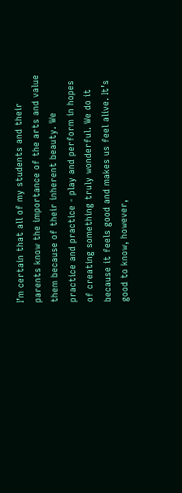I’m certain that all of my students and their parents know the importance of the arts and value them because of their inherent beauty. We practice and practice - play and perform in hopes of creating something truly wonderful. We do it because it feels good and makes us feel alive. It’s good to know, however,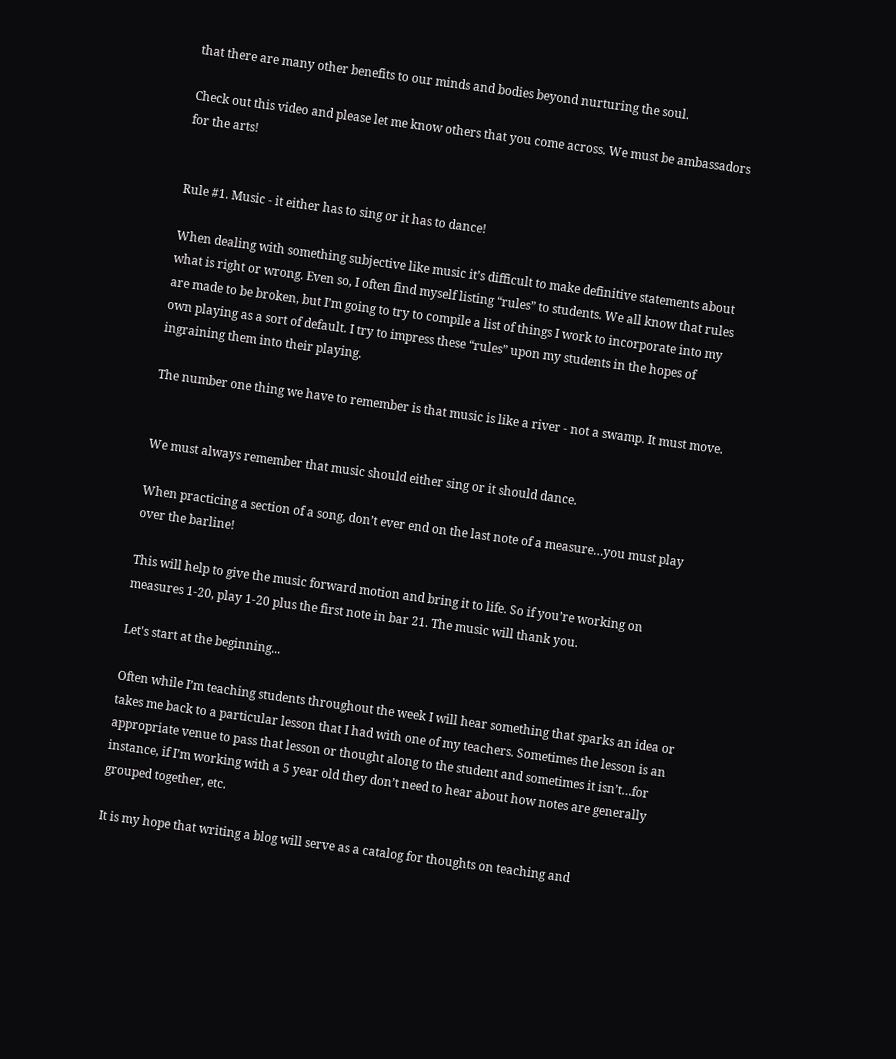that there are many other benefits to our minds and bodies beyond nurturing the soul.

Check out this video and please let me know others that you come across. We must be ambassadors for the arts!


Rule #1. Music - it either has to sing or it has to dance!

When dealing with something subjective like music it’s difficult to make definitive statements about what is right or wrong. Even so, I often find myself listing “rules” to students. We all know that rules are made to be broken, but I’m going to try to compile a list of things I work to incorporate into my own playing as a sort of default. I try to impress these “rules” upon my students in the hopes of ingraining them into their playing.

The number one thing we have to remember is that music is like a river - not a swamp. It must move.


We must always remember that music should either sing or it should dance.

When practicing a section of a song, don’t ever end on the last note of a measure…you must play over the barline!

This will help to give the music forward motion and bring it to life. So if you’re working on measures 1-20, play 1-20 plus the first note in bar 21. The music will thank you.

Let's start at the beginning...

Often while I’m teaching students throughout the week I will hear something that sparks an idea or takes me back to a particular lesson that I had with one of my teachers. Sometimes the lesson is an appropriate venue to pass that lesson or thought along to the student and sometimes it isn’t…for instance, if I’m working with a 5 year old they don’t need to hear about how notes are generally grouped together, etc.

It is my hope that writing a blog will serve as a catalog for thoughts on teaching and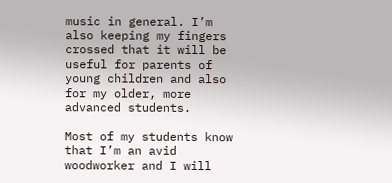music in general. I’m also keeping my fingers crossed that it will be useful for parents of young children and also for my older, more advanced students.

Most of my students know that I’m an avid woodworker and I will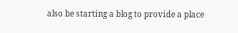also be starting a blog to provide a place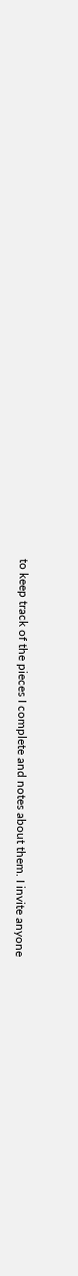to keep track of the pieces I complete and notes about them. I invite anyone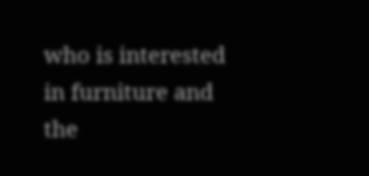who is interested in furniture and the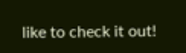like to check it out!